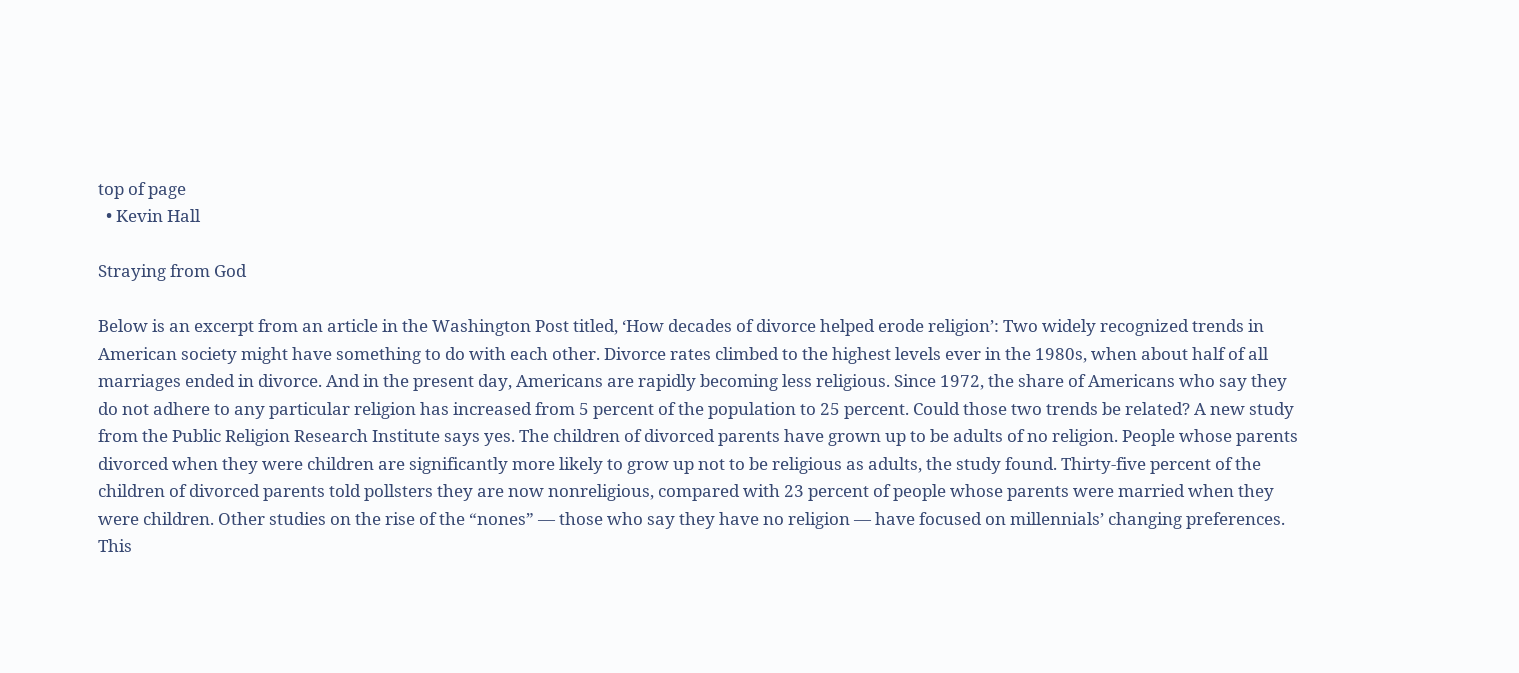top of page
  • Kevin Hall

Straying from God

Below is an excerpt from an article in the Washington Post titled, ‘How decades of divorce helped erode religion’: Two widely recognized trends in American society might have something to do with each other. Divorce rates climbed to the highest levels ever in the 1980s, when about half of all marriages ended in divorce. And in the present day, Americans are rapidly becoming less religious. Since 1972, the share of Americans who say they do not adhere to any particular religion has increased from 5 percent of the population to 25 percent. Could those two trends be related? A new study from the Public Religion Research Institute says yes. The children of divorced parents have grown up to be adults of no religion. People whose parents divorced when they were children are significantly more likely to grow up not to be religious as adults, the study found. Thirty-five percent of the children of divorced parents told pollsters they are now nonreligious, compared with 23 percent of people whose parents were married when they were children. Other studies on the rise of the “nones” — those who say they have no religion — have focused on millennials’ changing preferences. This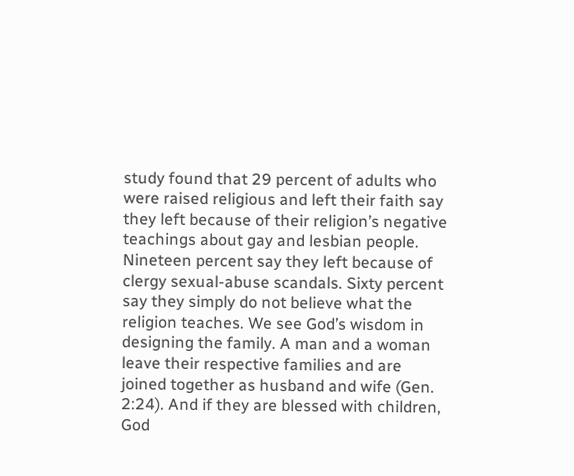study found that 29 percent of adults who were raised religious and left their faith say they left because of their religion’s negative teachings about gay and lesbian people. Nineteen percent say they left because of clergy sexual-abuse scandals. Sixty percent say they simply do not believe what the religion teaches. We see God’s wisdom in designing the family. A man and a woman leave their respective families and are joined together as husband and wife (Gen. 2:24). And if they are blessed with children, God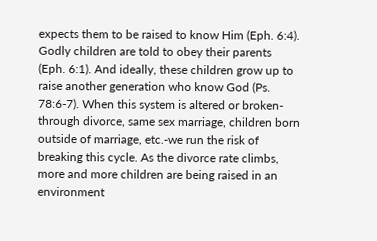expects them to be raised to know Him (Eph. 6:4). Godly children are told to obey their parents (Eph. 6:1). And ideally, these children grow up to raise another generation who know God (Ps. 78:6-7). When this system is altered or broken-through divorce, same sex marriage, children born outside of marriage, etc.-we run the risk of breaking this cycle. As the divorce rate climbs, more and more children are being raised in an environment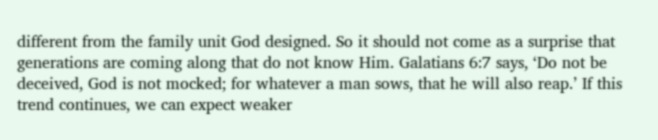different from the family unit God designed. So it should not come as a surprise that generations are coming along that do not know Him. Galatians 6:7 says, ‘Do not be deceived, God is not mocked; for whatever a man sows, that he will also reap.’ If this trend continues, we can expect weaker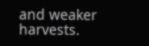and weaker harvests.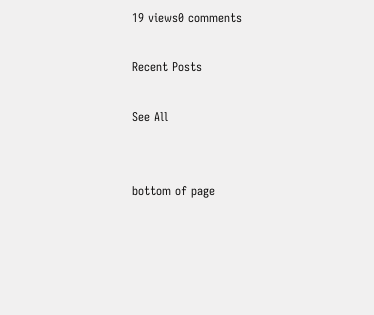19 views0 comments

Recent Posts

See All


bottom of page